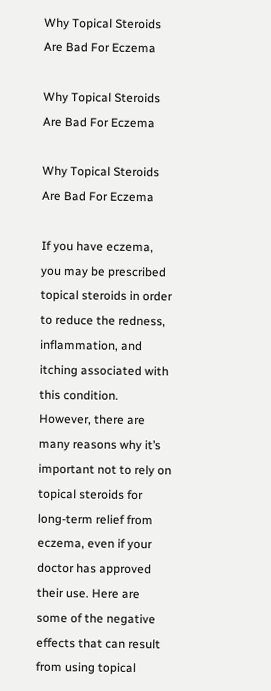Why Topical Steroids Are Bad For Eczema

Why Topical Steroids Are Bad For Eczema

Why Topical Steroids Are Bad For Eczema

If you have eczema, you may be prescribed topical steroids in order to reduce the redness, inflammation, and itching associated with this condition. However, there are many reasons why it’s important not to rely on topical steroids for long-term relief from eczema, even if your doctor has approved their use. Here are some of the negative effects that can result from using topical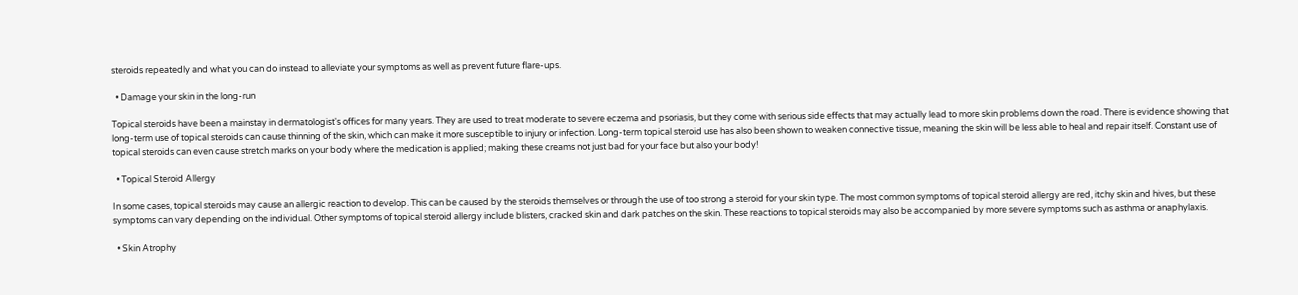steroids repeatedly and what you can do instead to alleviate your symptoms as well as prevent future flare-ups.

  • Damage your skin in the long-run

Topical steroids have been a mainstay in dermatologist's offices for many years. They are used to treat moderate to severe eczema and psoriasis, but they come with serious side effects that may actually lead to more skin problems down the road. There is evidence showing that long-term use of topical steroids can cause thinning of the skin, which can make it more susceptible to injury or infection. Long-term topical steroid use has also been shown to weaken connective tissue, meaning the skin will be less able to heal and repair itself. Constant use of topical steroids can even cause stretch marks on your body where the medication is applied; making these creams not just bad for your face but also your body!

  • Topical Steroid Allergy

In some cases, topical steroids may cause an allergic reaction to develop. This can be caused by the steroids themselves or through the use of too strong a steroid for your skin type. The most common symptoms of topical steroid allergy are red, itchy skin and hives, but these symptoms can vary depending on the individual. Other symptoms of topical steroid allergy include blisters, cracked skin and dark patches on the skin. These reactions to topical steroids may also be accompanied by more severe symptoms such as asthma or anaphylaxis.

  • Skin Atrophy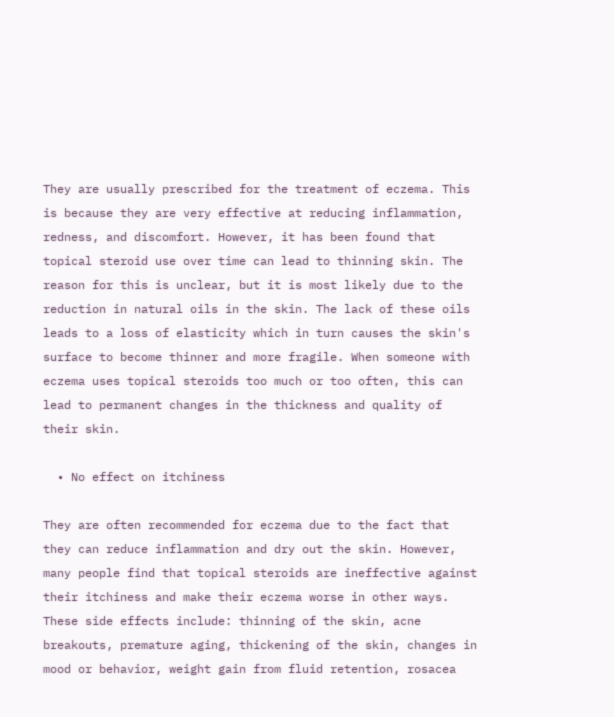They are usually prescribed for the treatment of eczema. This is because they are very effective at reducing inflammation, redness, and discomfort. However, it has been found that topical steroid use over time can lead to thinning skin. The reason for this is unclear, but it is most likely due to the reduction in natural oils in the skin. The lack of these oils leads to a loss of elasticity which in turn causes the skin's surface to become thinner and more fragile. When someone with eczema uses topical steroids too much or too often, this can lead to permanent changes in the thickness and quality of their skin.

  • No effect on itchiness

They are often recommended for eczema due to the fact that they can reduce inflammation and dry out the skin. However, many people find that topical steroids are ineffective against their itchiness and make their eczema worse in other ways. These side effects include: thinning of the skin, acne breakouts, premature aging, thickening of the skin, changes in mood or behavior, weight gain from fluid retention, rosacea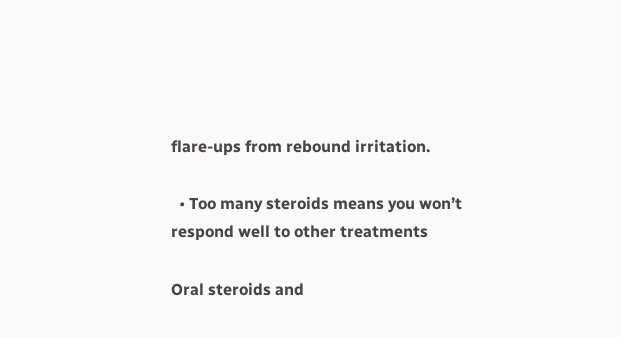flare-ups from rebound irritation.

  • Too many steroids means you won’t respond well to other treatments

Oral steroids and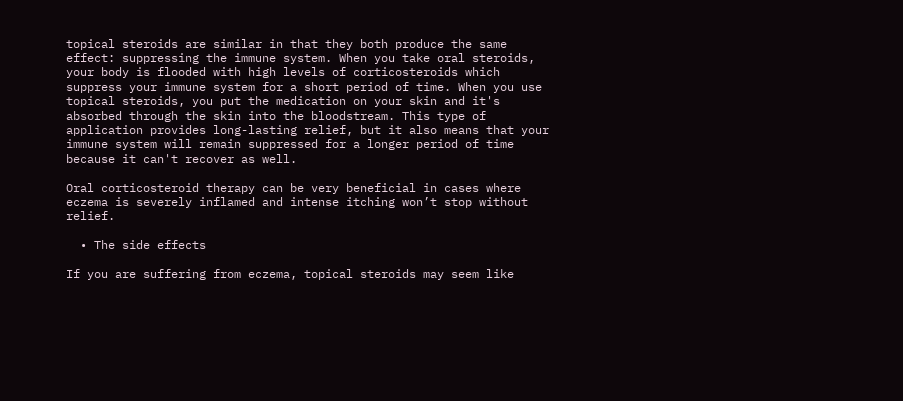topical steroids are similar in that they both produce the same effect: suppressing the immune system. When you take oral steroids, your body is flooded with high levels of corticosteroids which suppress your immune system for a short period of time. When you use topical steroids, you put the medication on your skin and it's absorbed through the skin into the bloodstream. This type of application provides long-lasting relief, but it also means that your immune system will remain suppressed for a longer period of time because it can't recover as well.

Oral corticosteroid therapy can be very beneficial in cases where eczema is severely inflamed and intense itching won’t stop without relief.

  • The side effects

If you are suffering from eczema, topical steroids may seem like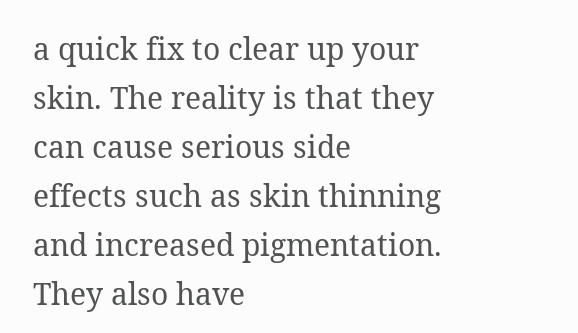a quick fix to clear up your skin. The reality is that they can cause serious side effects such as skin thinning and increased pigmentation. They also have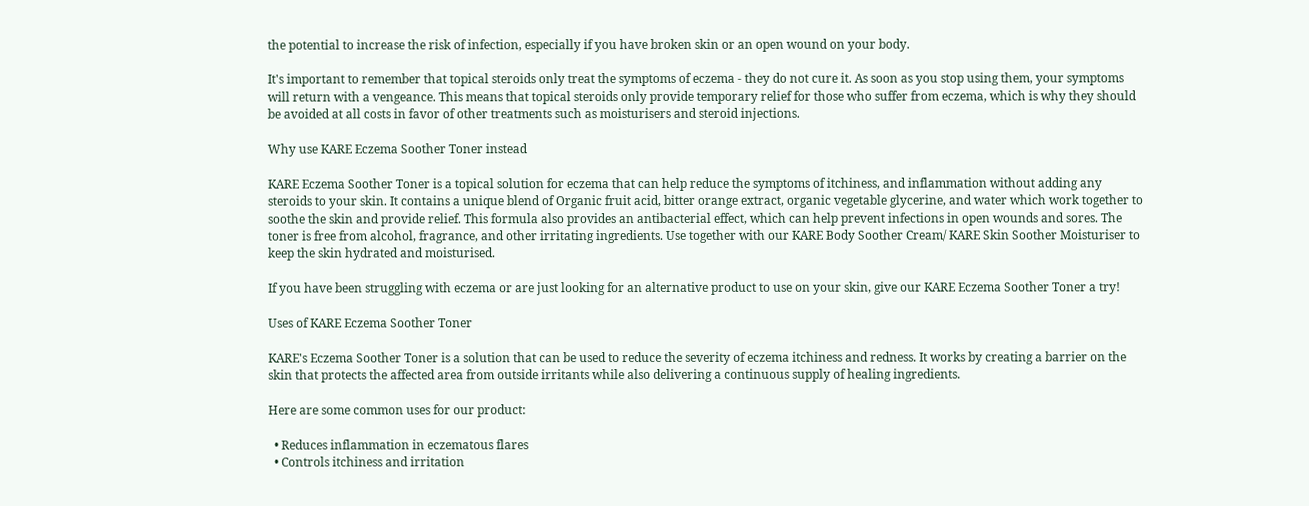the potential to increase the risk of infection, especially if you have broken skin or an open wound on your body.

It's important to remember that topical steroids only treat the symptoms of eczema - they do not cure it. As soon as you stop using them, your symptoms will return with a vengeance. This means that topical steroids only provide temporary relief for those who suffer from eczema, which is why they should be avoided at all costs in favor of other treatments such as moisturisers and steroid injections.

Why use KARE Eczema Soother Toner instead

KARE Eczema Soother Toner is a topical solution for eczema that can help reduce the symptoms of itchiness, and inflammation without adding any steroids to your skin. It contains a unique blend of Organic fruit acid, bitter orange extract, organic vegetable glycerine, and water which work together to soothe the skin and provide relief. This formula also provides an antibacterial effect, which can help prevent infections in open wounds and sores. The toner is free from alcohol, fragrance, and other irritating ingredients. Use together with our KARE Body Soother Cream/ KARE Skin Soother Moisturiser to keep the skin hydrated and moisturised.

If you have been struggling with eczema or are just looking for an alternative product to use on your skin, give our KARE Eczema Soother Toner a try!

Uses of KARE Eczema Soother Toner

KARE's Eczema Soother Toner is a solution that can be used to reduce the severity of eczema itchiness and redness. It works by creating a barrier on the skin that protects the affected area from outside irritants while also delivering a continuous supply of healing ingredients.

Here are some common uses for our product:

  • Reduces inflammation in eczematous flares
  • Controls itchiness and irritation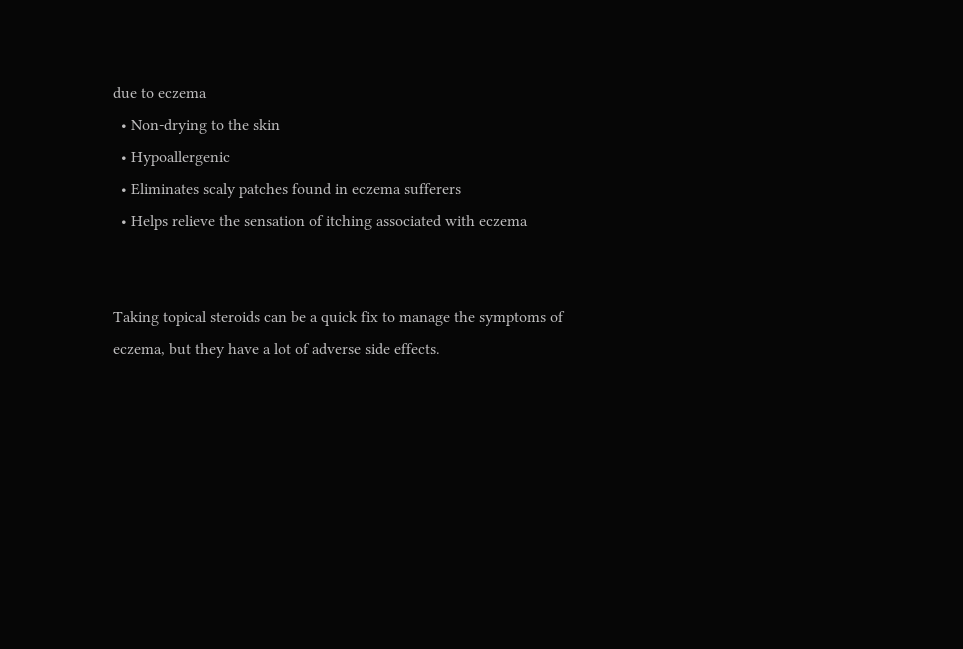due to eczema
  • Non-drying to the skin
  • Hypoallergenic
  • Eliminates scaly patches found in eczema sufferers
  • Helps relieve the sensation of itching associated with eczema


Taking topical steroids can be a quick fix to manage the symptoms of eczema, but they have a lot of adverse side effects.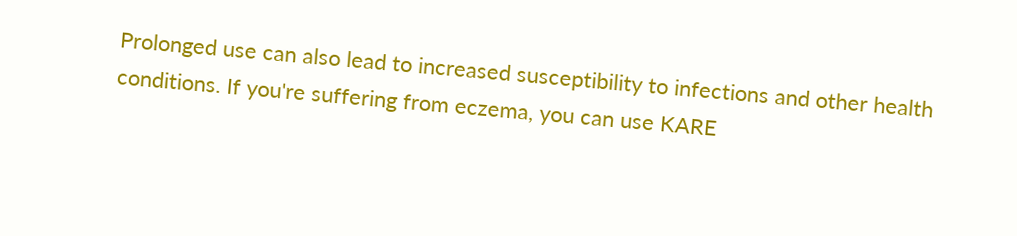Prolonged use can also lead to increased susceptibility to infections and other health conditions. If you're suffering from eczema, you can use KARE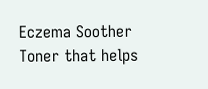Eczema Soother Toner that helps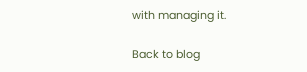with managing it.

Back to blog